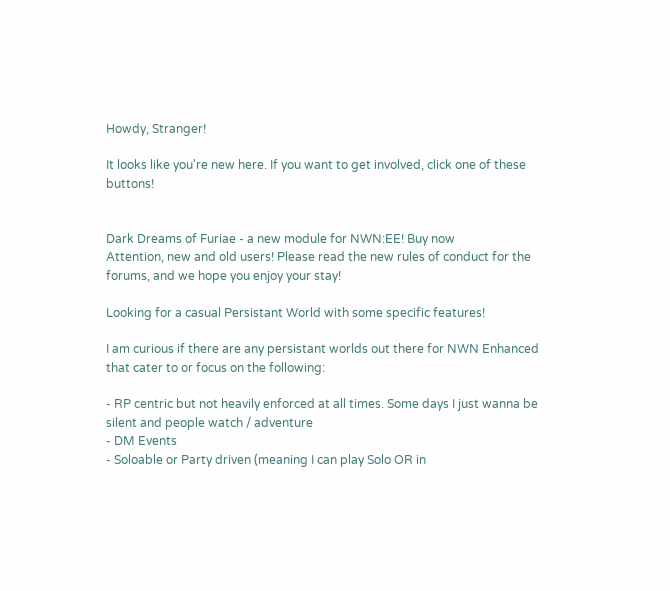Howdy, Stranger!

It looks like you're new here. If you want to get involved, click one of these buttons!


Dark Dreams of Furiae - a new module for NWN:EE! Buy now
Attention, new and old users! Please read the new rules of conduct for the forums, and we hope you enjoy your stay!

Looking for a casual Persistant World with some specific features!

I am curious if there are any persistant worlds out there for NWN Enhanced that cater to or focus on the following:

- RP centric but not heavily enforced at all times. Some days I just wanna be silent and people watch / adventure
- DM Events
- Soloable or Party driven (meaning I can play Solo OR in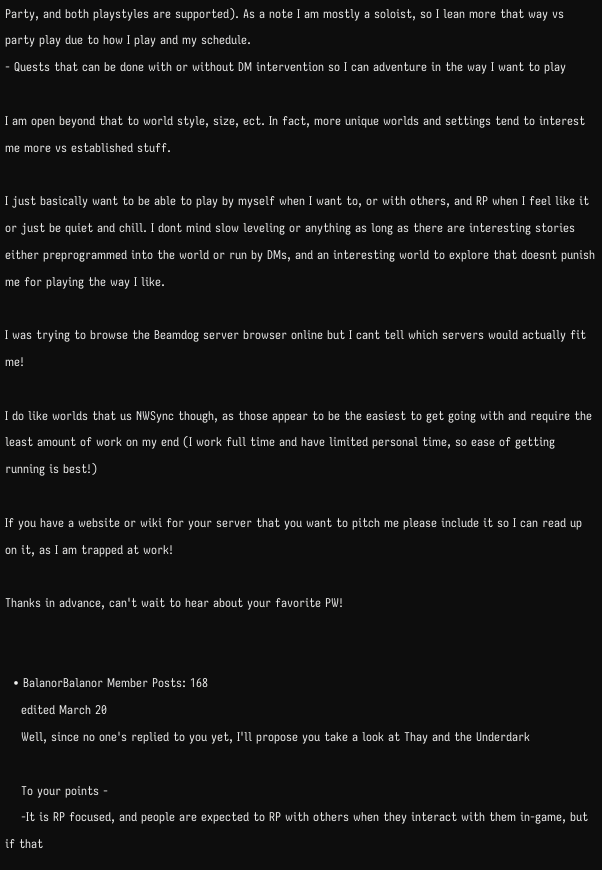Party, and both playstyles are supported). As a note I am mostly a soloist, so I lean more that way vs party play due to how I play and my schedule.
- Quests that can be done with or without DM intervention so I can adventure in the way I want to play

I am open beyond that to world style, size, ect. In fact, more unique worlds and settings tend to interest me more vs established stuff.

I just basically want to be able to play by myself when I want to, or with others, and RP when I feel like it or just be quiet and chill. I dont mind slow leveling or anything as long as there are interesting stories either preprogrammed into the world or run by DMs, and an interesting world to explore that doesnt punish me for playing the way I like.

I was trying to browse the Beamdog server browser online but I cant tell which servers would actually fit me!

I do like worlds that us NWSync though, as those appear to be the easiest to get going with and require the least amount of work on my end (I work full time and have limited personal time, so ease of getting running is best!)

If you have a website or wiki for your server that you want to pitch me please include it so I can read up on it, as I am trapped at work!

Thanks in advance, can't wait to hear about your favorite PW!


  • BalanorBalanor Member Posts: 168
    edited March 20
    Well, since no one's replied to you yet, I'll propose you take a look at Thay and the Underdark

    To your points -
    -It is RP focused, and people are expected to RP with others when they interact with them in-game, but if that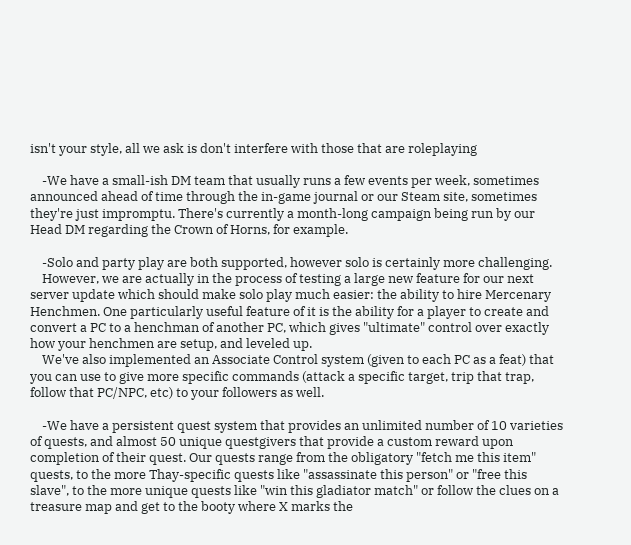isn't your style, all we ask is don't interfere with those that are roleplaying

    -We have a small-ish DM team that usually runs a few events per week, sometimes announced ahead of time through the in-game journal or our Steam site, sometimes they're just impromptu. There's currently a month-long campaign being run by our Head DM regarding the Crown of Horns, for example.

    -Solo and party play are both supported, however solo is certainly more challenging.
    However, we are actually in the process of testing a large new feature for our next server update which should make solo play much easier: the ability to hire Mercenary Henchmen. One particularly useful feature of it is the ability for a player to create and convert a PC to a henchman of another PC, which gives "ultimate" control over exactly how your henchmen are setup, and leveled up.
    We've also implemented an Associate Control system (given to each PC as a feat) that you can use to give more specific commands (attack a specific target, trip that trap, follow that PC/NPC, etc) to your followers as well.

    -We have a persistent quest system that provides an unlimited number of 10 varieties of quests, and almost 50 unique questgivers that provide a custom reward upon completion of their quest. Our quests range from the obligatory "fetch me this item" quests, to the more Thay-specific quests like "assassinate this person" or "free this slave", to the more unique quests like "win this gladiator match" or follow the clues on a treasure map and get to the booty where X marks the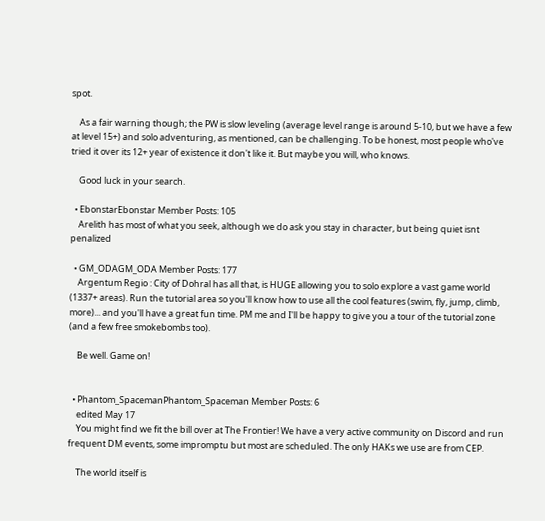spot.

    As a fair warning though; the PW is slow leveling (average level range is around 5-10, but we have a few at level 15+) and solo adventuring, as mentioned, can be challenging. To be honest, most people who've tried it over its 12+ year of existence it don't like it. But maybe you will, who knows.

    Good luck in your search.

  • EbonstarEbonstar Member Posts: 105
    Arelith has most of what you seek, although we do ask you stay in character, but being quiet isnt penalized

  • GM_ODAGM_ODA Member Posts: 177
    Argentum Regio : City of Dohral has all that, is HUGE allowing you to solo explore a vast game world (1337+ areas). Run the tutorial area so you'll know how to use all the cool features (swim, fly, jump, climb, more)... and you'll have a great fun time. PM me and I'll be happy to give you a tour of the tutorial zone (and a few free smokebombs too).

    Be well. Game on!


  • Phantom_SpacemanPhantom_Spaceman Member Posts: 6
    edited May 17
    You might find we fit the bill over at The Frontier! We have a very active community on Discord and run frequent DM events, some impromptu but most are scheduled. The only HAKs we use are from CEP.

    The world itself is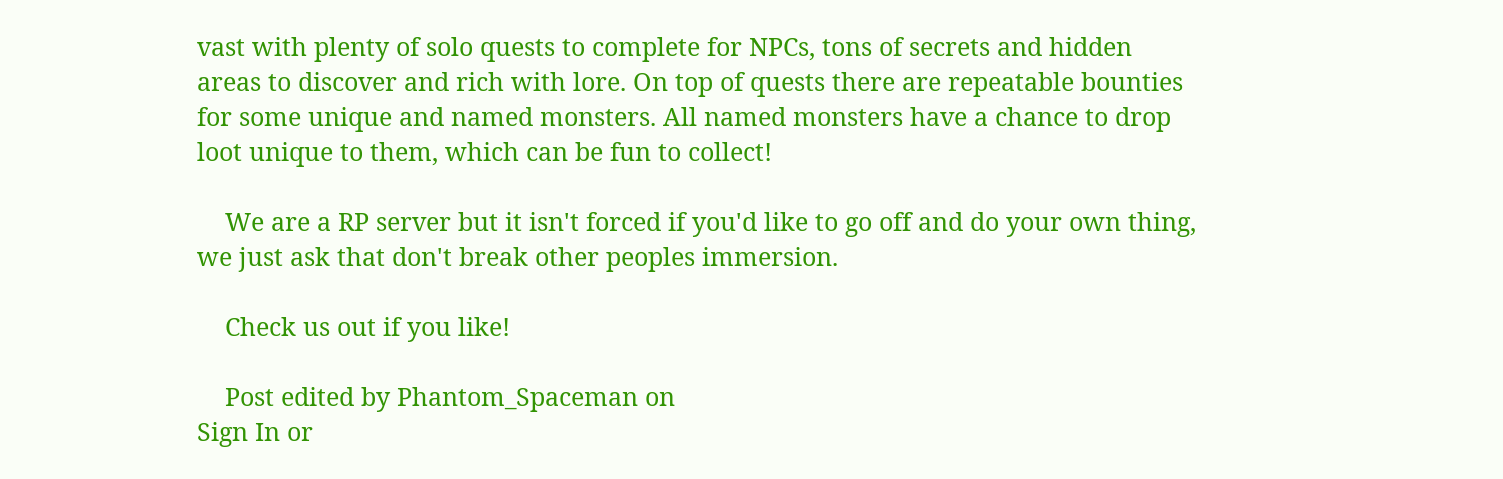vast with plenty of solo quests to complete for NPCs, tons of secrets and hidden areas to discover and rich with lore. On top of quests there are repeatable bounties for some unique and named monsters. All named monsters have a chance to drop loot unique to them, which can be fun to collect!

    We are a RP server but it isn't forced if you'd like to go off and do your own thing, we just ask that don't break other peoples immersion.

    Check us out if you like!

    Post edited by Phantom_Spaceman on
Sign In or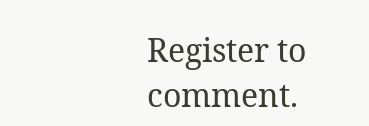Register to comment.